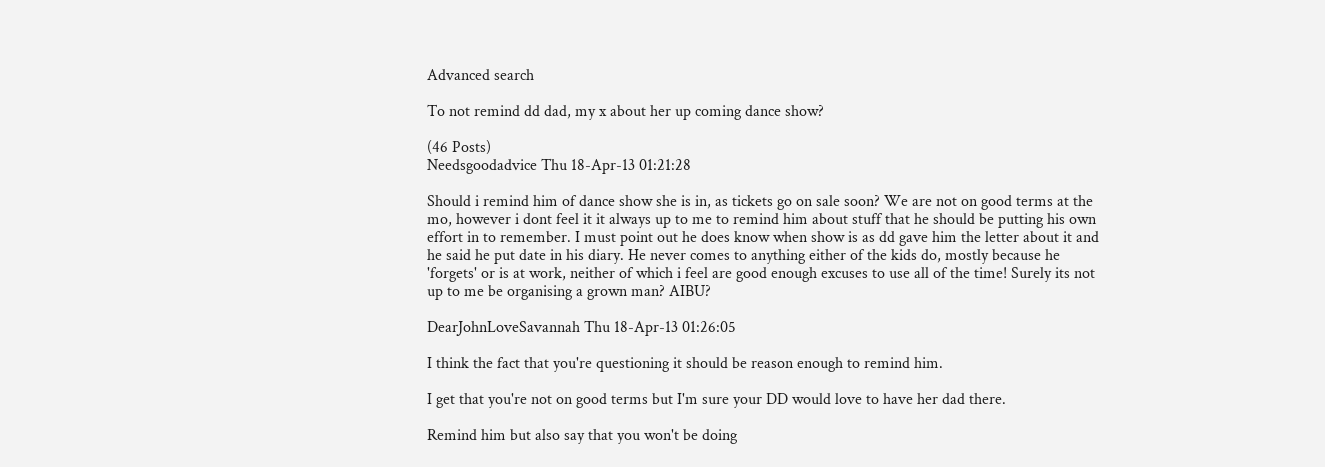Advanced search

To not remind dd dad, my x about her up coming dance show?

(46 Posts)
Needsgoodadvice Thu 18-Apr-13 01:21:28

Should i remind him of dance show she is in, as tickets go on sale soon? We are not on good terms at the mo, however i dont feel it it always up to me to remind him about stuff that he should be putting his own effort in to remember. I must point out he does know when show is as dd gave him the letter about it and he said he put date in his diary. He never comes to anything either of the kids do, mostly because he 'forgets' or is at work, neither of which i feel are good enough excuses to use all of the time! Surely its not up to me be organising a grown man? AIBU?

DearJohnLoveSavannah Thu 18-Apr-13 01:26:05

I think the fact that you're questioning it should be reason enough to remind him.

I get that you're not on good terms but I'm sure your DD would love to have her dad there.

Remind him but also say that you won't be doing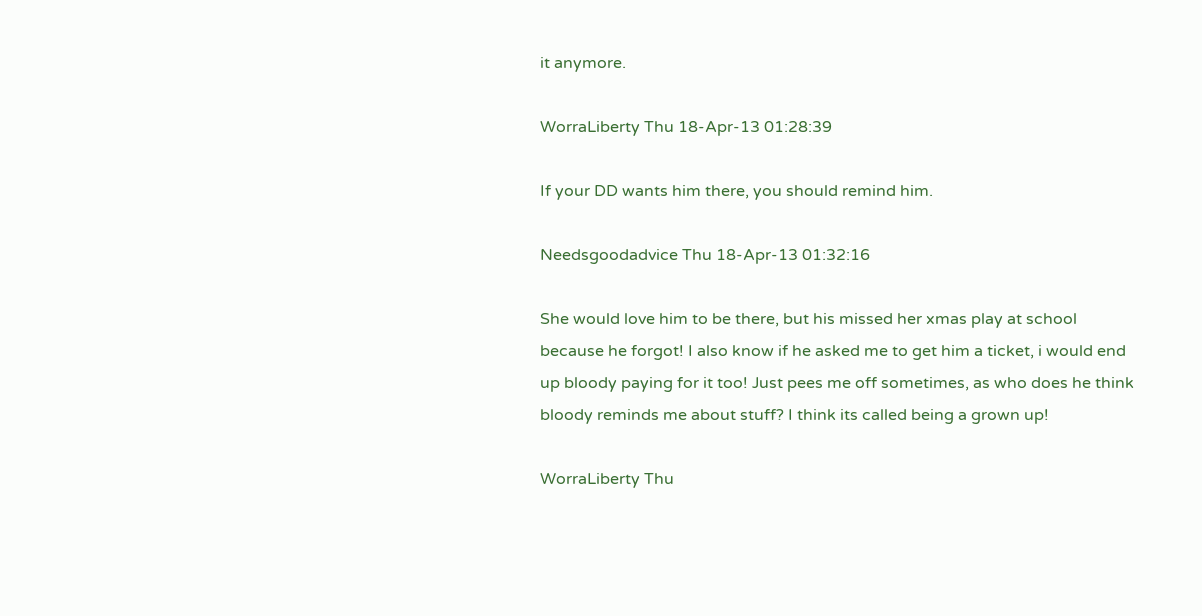it anymore.

WorraLiberty Thu 18-Apr-13 01:28:39

If your DD wants him there, you should remind him.

Needsgoodadvice Thu 18-Apr-13 01:32:16

She would love him to be there, but his missed her xmas play at school because he forgot! I also know if he asked me to get him a ticket, i would end up bloody paying for it too! Just pees me off sometimes, as who does he think bloody reminds me about stuff? I think its called being a grown up!

WorraLiberty Thu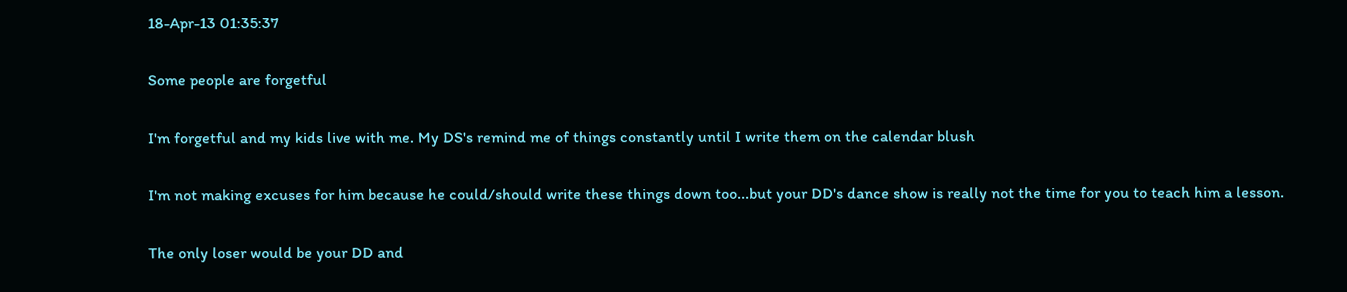18-Apr-13 01:35:37

Some people are forgetful

I'm forgetful and my kids live with me. My DS's remind me of things constantly until I write them on the calendar blush

I'm not making excuses for him because he could/should write these things down too...but your DD's dance show is really not the time for you to teach him a lesson.

The only loser would be your DD and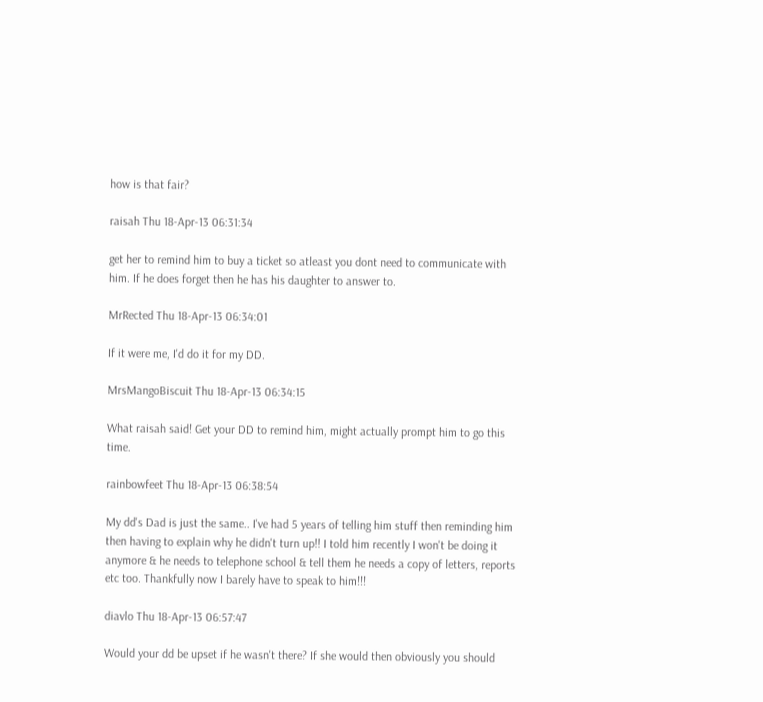how is that fair?

raisah Thu 18-Apr-13 06:31:34

get her to remind him to buy a ticket so atleast you dont need to communicate with him. If he does forget then he has his daughter to answer to.

MrRected Thu 18-Apr-13 06:34:01

If it were me, I'd do it for my DD.

MrsMangoBiscuit Thu 18-Apr-13 06:34:15

What raisah said! Get your DD to remind him, might actually prompt him to go this time.

rainbowfeet Thu 18-Apr-13 06:38:54

My dd's Dad is just the same.. I've had 5 years of telling him stuff then reminding him then having to explain why he didn't turn up!! I told him recently I won't be doing it anymore & he needs to telephone school & tell them he needs a copy of letters, reports etc too. Thankfully now I barely have to speak to him!!!

diavlo Thu 18-Apr-13 06:57:47

Would your dd be upset if he wasn't there? If she would then obviously you should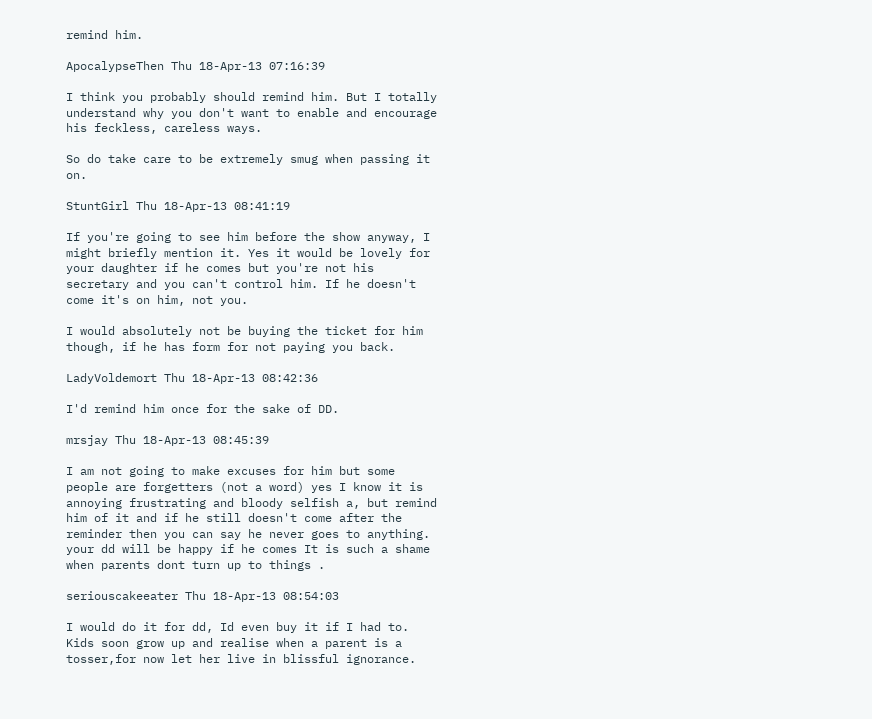remind him.

ApocalypseThen Thu 18-Apr-13 07:16:39

I think you probably should remind him. But I totally understand why you don't want to enable and encourage his feckless, careless ways.

So do take care to be extremely smug when passing it on.

StuntGirl Thu 18-Apr-13 08:41:19

If you're going to see him before the show anyway, I might briefly mention it. Yes it would be lovely for your daughter if he comes but you're not his secretary and you can't control him. If he doesn't come it's on him, not you.

I would absolutely not be buying the ticket for him though, if he has form for not paying you back.

LadyVoldemort Thu 18-Apr-13 08:42:36

I'd remind him once for the sake of DD.

mrsjay Thu 18-Apr-13 08:45:39

I am not going to make excuses for him but some people are forgetters (not a word) yes I know it is annoying frustrating and bloody selfish a, but remind him of it and if he still doesn't come after the reminder then you can say he never goes to anything. your dd will be happy if he comes It is such a shame when parents dont turn up to things .

seriouscakeeater Thu 18-Apr-13 08:54:03

I would do it for dd, Id even buy it if I had to. Kids soon grow up and realise when a parent is a tosser,for now let her live in blissful ignorance.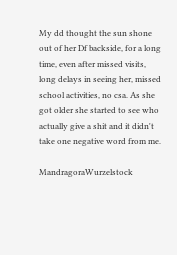My dd thought the sun shone out of her Df backside, for a long time, even after missed visits, long delays in seeing her, missed school activities, no csa. As she got older she started to see who actually give a shit and it didn't take one negative word from me.

MandragoraWurzelstock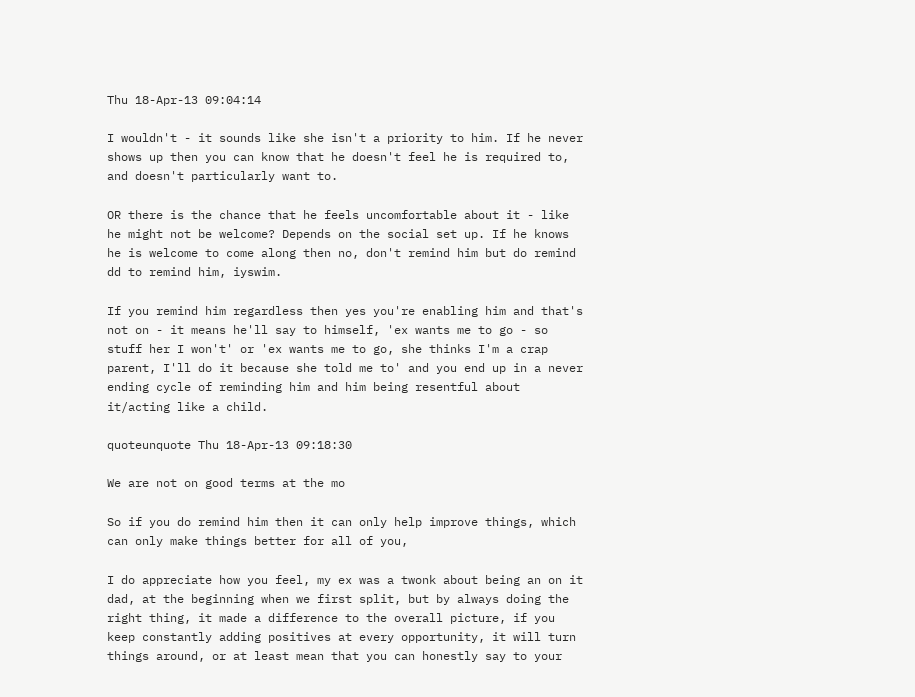Thu 18-Apr-13 09:04:14

I wouldn't - it sounds like she isn't a priority to him. If he never shows up then you can know that he doesn't feel he is required to, and doesn't particularly want to.

OR there is the chance that he feels uncomfortable about it - like he might not be welcome? Depends on the social set up. If he knows he is welcome to come along then no, don't remind him but do remind dd to remind him, iyswim.

If you remind him regardless then yes you're enabling him and that's not on - it means he'll say to himself, 'ex wants me to go - so stuff her I won't' or 'ex wants me to go, she thinks I'm a crap parent, I'll do it because she told me to' and you end up in a never ending cycle of reminding him and him being resentful about it/acting like a child.

quoteunquote Thu 18-Apr-13 09:18:30

We are not on good terms at the mo

So if you do remind him then it can only help improve things, which can only make things better for all of you,

I do appreciate how you feel, my ex was a twonk about being an on it dad, at the beginning when we first split, but by always doing the right thing, it made a difference to the overall picture, if you keep constantly adding positives at every opportunity, it will turn things around, or at least mean that you can honestly say to your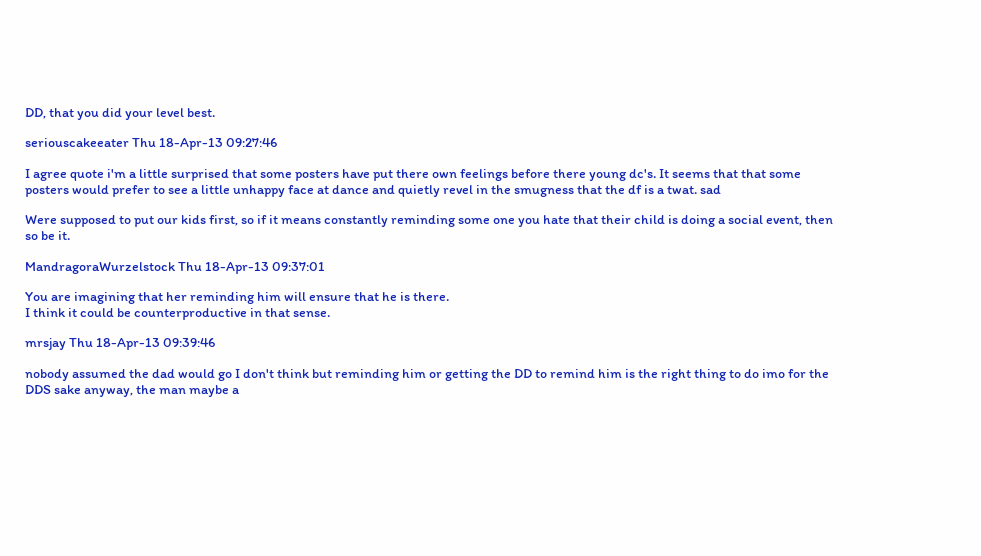DD, that you did your level best.

seriouscakeeater Thu 18-Apr-13 09:27:46

I agree quote i'm a little surprised that some posters have put there own feelings before there young dc's. It seems that that some posters would prefer to see a little unhappy face at dance and quietly revel in the smugness that the df is a twat. sad

Were supposed to put our kids first, so if it means constantly reminding some one you hate that their child is doing a social event, then so be it.

MandragoraWurzelstock Thu 18-Apr-13 09:37:01

You are imagining that her reminding him will ensure that he is there.
I think it could be counterproductive in that sense.

mrsjay Thu 18-Apr-13 09:39:46

nobody assumed the dad would go I don't think but reminding him or getting the DD to remind him is the right thing to do imo for the DDS sake anyway, the man maybe a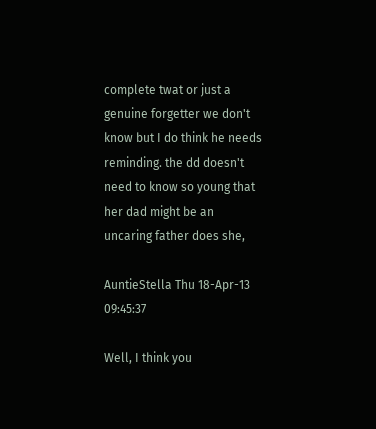complete twat or just a genuine forgetter we don't know but I do think he needs reminding. the dd doesn't need to know so young that her dad might be an uncaring father does she,

AuntieStella Thu 18-Apr-13 09:45:37

Well, I think you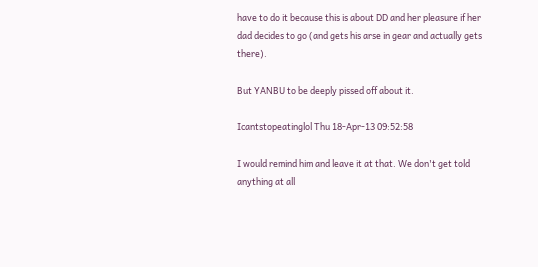have to do it because this is about DD and her pleasure if her dad decides to go (and gets his arse in gear and actually gets there).

But YANBU to be deeply pissed off about it.

Icantstopeatinglol Thu 18-Apr-13 09:52:58

I would remind him and leave it at that. We don't get told anything at all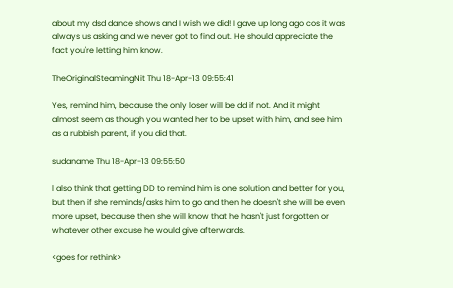about my dsd dance shows and I wish we did! I gave up long ago cos it was always us asking and we never got to find out. He should appreciate the fact you're letting him know.

TheOriginalSteamingNit Thu 18-Apr-13 09:55:41

Yes, remind him, because the only loser will be dd if not. And it might almost seem as though you wanted her to be upset with him, and see him as a rubbish parent, if you did that.

sudaname Thu 18-Apr-13 09:55:50

l also think that getting DD to remind him is one solution and better for you, but then if she reminds/asks him to go and then he doesn't she will be even more upset, because then she will know that he hasn't just forgotten or whatever other excuse he would give afterwards.

<goes for rethink>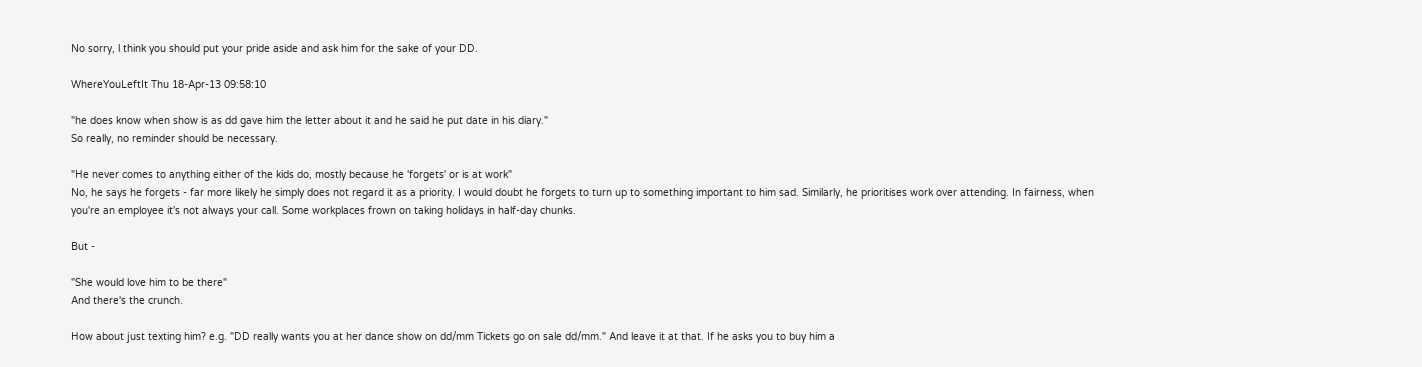No sorry, l think you should put your pride aside and ask him for the sake of your DD.

WhereYouLeftIt Thu 18-Apr-13 09:58:10

"he does know when show is as dd gave him the letter about it and he said he put date in his diary."
So really, no reminder should be necessary.

"He never comes to anything either of the kids do, mostly because he 'forgets' or is at work"
No, he says he forgets - far more likely he simply does not regard it as a priority. I would doubt he forgets to turn up to something important to him sad. Similarly, he prioritises work over attending. In fairness, when you're an employee it's not always your call. Some workplaces frown on taking holidays in half-day chunks.

But -

"She would love him to be there"
And there's the crunch.

How about just texting him? e.g. "DD really wants you at her dance show on dd/mm Tickets go on sale dd/mm." And leave it at that. If he asks you to buy him a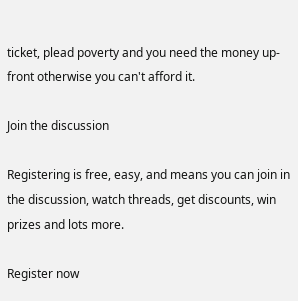ticket, plead poverty and you need the money up-front otherwise you can't afford it.

Join the discussion

Registering is free, easy, and means you can join in the discussion, watch threads, get discounts, win prizes and lots more.

Register now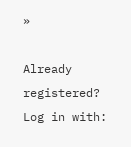»

Already registered? Log in with: